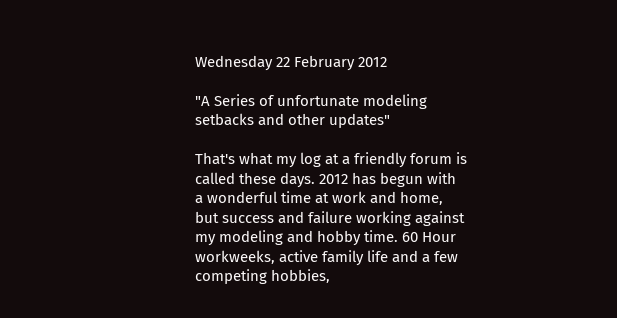Wednesday 22 February 2012

"A Series of unfortunate modeling setbacks and other updates"

That's what my log at a friendly forum is called these days. 2012 has begun with a wonderful time at work and home, but success and failure working against my modeling and hobby time. 60 Hour workweeks, active family life and a few competing hobbies,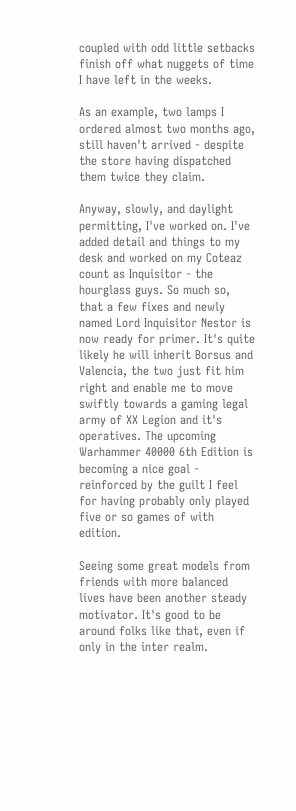coupled with odd little setbacks finish off what nuggets of time I have left in the weeks.

As an example, two lamps I ordered almost two months ago, still haven't arrived - despite the store having dispatched them twice they claim.

Anyway, slowly, and daylight permitting, I've worked on. I've added detail and things to my desk and worked on my Coteaz count as Inquisitor - the hourglass guys. So much so, that a few fixes and newly named Lord Inquisitor Nestor is now ready for primer. It's quite likely he will inherit Borsus and Valencia, the two just fit him right and enable me to move swiftly towards a gaming legal army of XX Legion and it's operatives. The upcoming Warhammer 40000 6th Edition is becoming a nice goal - reinforced by the guilt I feel for having probably only played five or so games of with edition.

Seeing some great models from friends with more balanced lives have been another steady motivator. It's good to be around folks like that, even if only in the inter realm.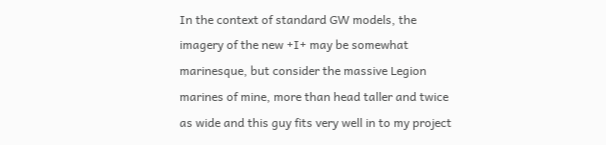In the context of standard GW models, the imagery of the new +I+ may be somewhat marinesque, but consider the massive Legion marines of mine, more than head taller and twice as wide and this guy fits very well in to my project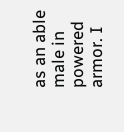as an able male in powered armor. I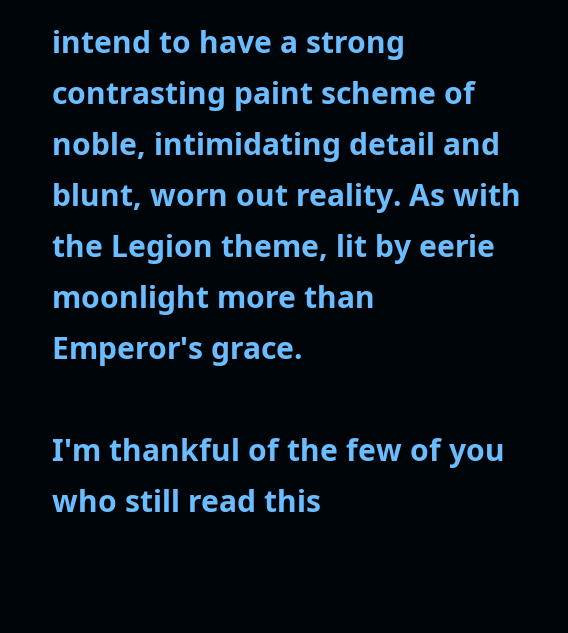intend to have a strong contrasting paint scheme of noble, intimidating detail and blunt, worn out reality. As with the Legion theme, lit by eerie moonlight more than Emperor's grace.

I'm thankful of the few of you who still read this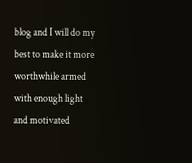blog and I will do my best to make it more worthwhile armed with enough light and motivated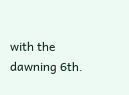with the dawning 6th.